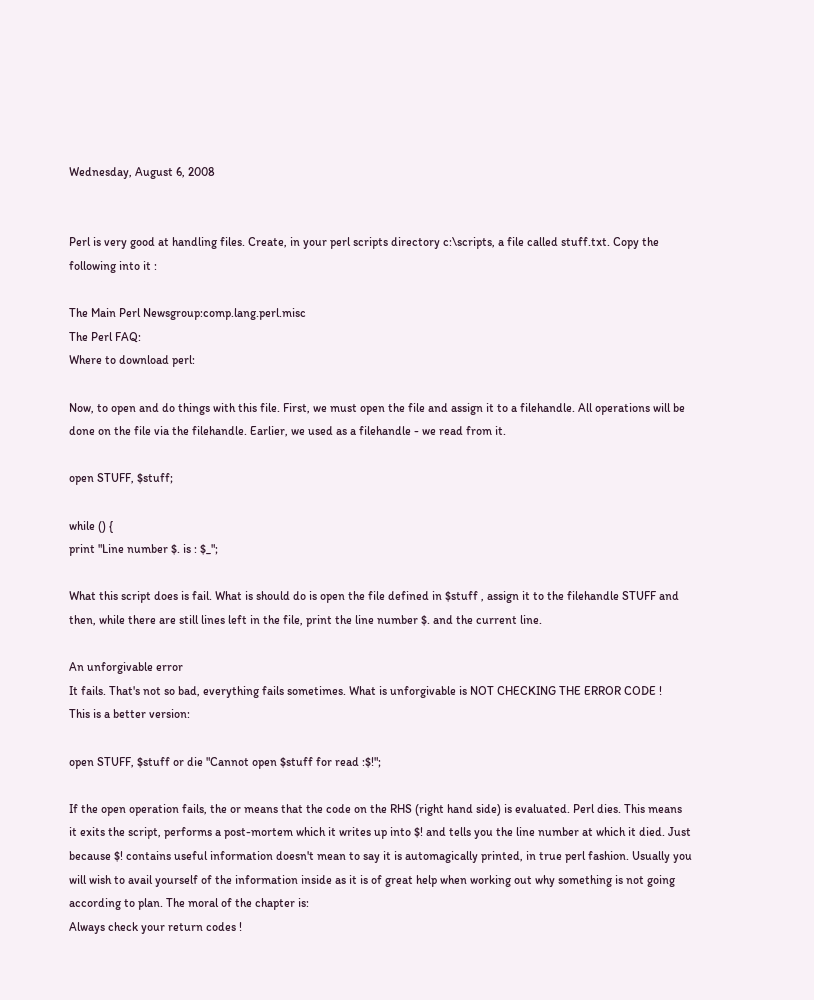Wednesday, August 6, 2008


Perl is very good at handling files. Create, in your perl scripts directory c:\scripts, a file called stuff.txt. Copy the following into it :

The Main Perl Newsgroup:comp.lang.perl.misc
The Perl FAQ:
Where to download perl:

Now, to open and do things with this file. First, we must open the file and assign it to a filehandle. All operations will be done on the file via the filehandle. Earlier, we used as a filehandle - we read from it.

open STUFF, $stuff;

while () {
print "Line number $. is : $_";

What this script does is fail. What is should do is open the file defined in $stuff , assign it to the filehandle STUFF and then, while there are still lines left in the file, print the line number $. and the current line.

An unforgivable error
It fails. That's not so bad, everything fails sometimes. What is unforgivable is NOT CHECKING THE ERROR CODE !
This is a better version:

open STUFF, $stuff or die "Cannot open $stuff for read :$!";

If the open operation fails, the or means that the code on the RHS (right hand side) is evaluated. Perl dies. This means it exits the script, performs a post-mortem which it writes up into $! and tells you the line number at which it died. Just because $! contains useful information doesn't mean to say it is automagically printed, in true perl fashion. Usually you will wish to avail yourself of the information inside as it is of great help when working out why something is not going according to plan. The moral of the chapter is:
Always check your return codes !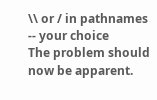\\ or / in pathnames -- your choice
The problem should now be apparent.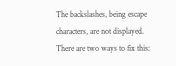The backslashes, being escape characters, are not displayed. There are two ways to fix this: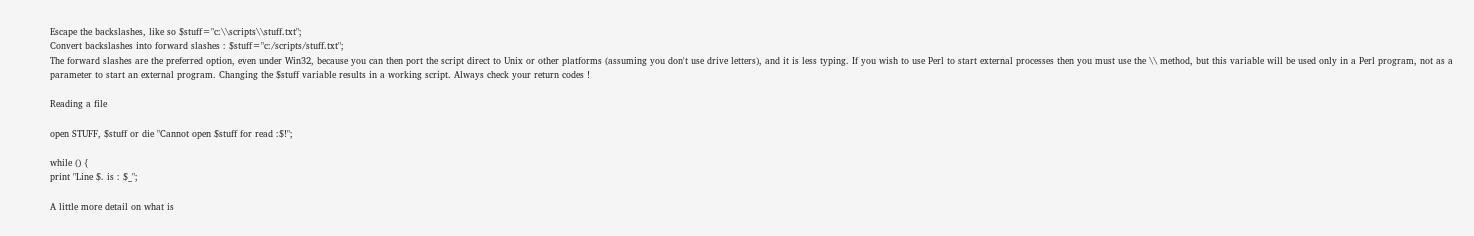Escape the backslashes, like so $stuff="c:\\scripts\\stuff.txt";
Convert backslashes into forward slashes : $stuff="c:/scripts/stuff.txt";
The forward slashes are the preferred option, even under Win32, because you can then port the script direct to Unix or other platforms (assuming you don't use drive letters), and it is less typing. If you wish to use Perl to start external processes then you must use the \\ method, but this variable will be used only in a Perl program, not as a parameter to start an external program. Changing the $stuff variable results in a working script. Always check your return codes !

Reading a file

open STUFF, $stuff or die "Cannot open $stuff for read :$!";

while () {
print "Line $. is : $_";

A little more detail on what is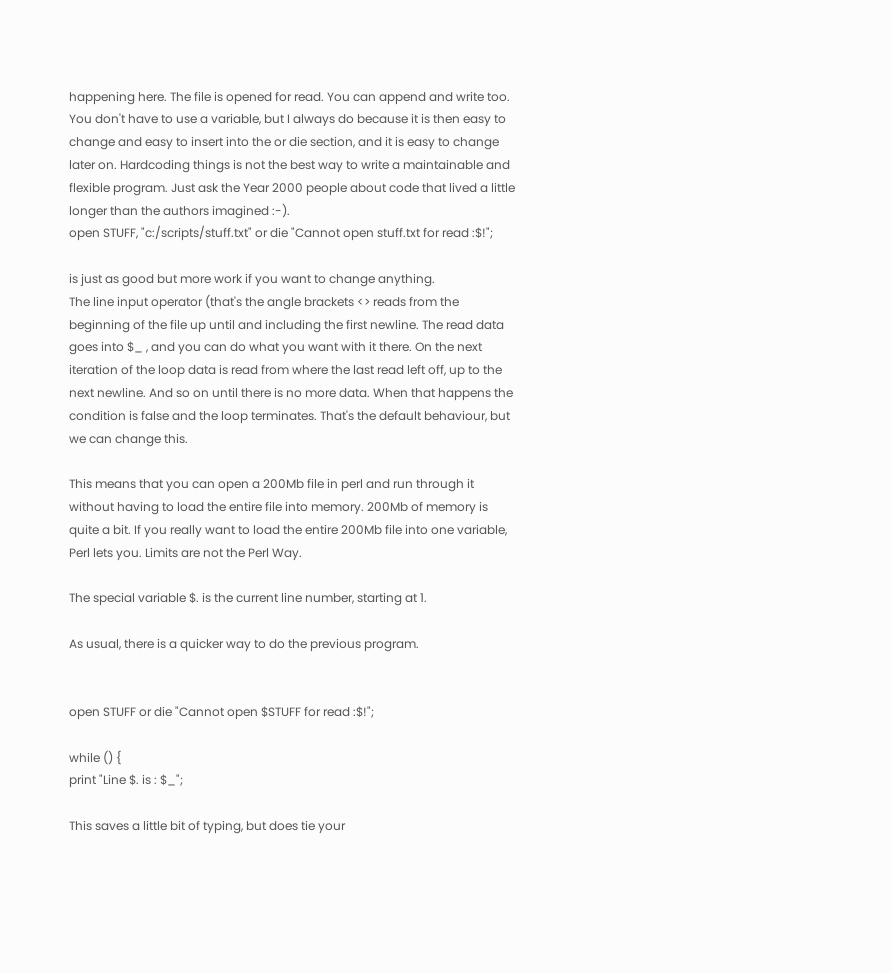happening here. The file is opened for read. You can append and write too. You don't have to use a variable, but I always do because it is then easy to change and easy to insert into the or die section, and it is easy to change later on. Hardcoding things is not the best way to write a maintainable and flexible program. Just ask the Year 2000 people about code that lived a little longer than the authors imagined :-).
open STUFF, "c:/scripts/stuff.txt" or die "Cannot open stuff.txt for read :$!";

is just as good but more work if you want to change anything.
The line input operator (that's the angle brackets <> reads from the beginning of the file up until and including the first newline. The read data goes into $_ , and you can do what you want with it there. On the next iteration of the loop data is read from where the last read left off, up to the next newline. And so on until there is no more data. When that happens the condition is false and the loop terminates. That's the default behaviour, but we can change this.

This means that you can open a 200Mb file in perl and run through it without having to load the entire file into memory. 200Mb of memory is quite a bit. If you really want to load the entire 200Mb file into one variable, Perl lets you. Limits are not the Perl Way.

The special variable $. is the current line number, starting at 1.

As usual, there is a quicker way to do the previous program.


open STUFF or die "Cannot open $STUFF for read :$!";

while () {
print "Line $. is : $_";

This saves a little bit of typing, but does tie your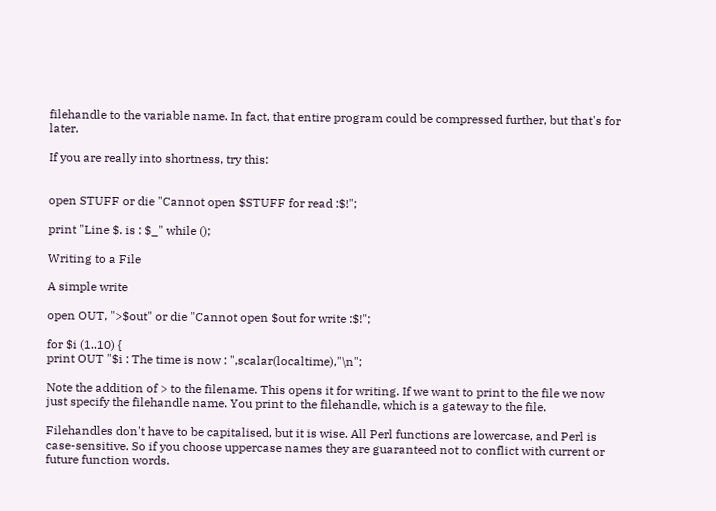filehandle to the variable name. In fact, that entire program could be compressed further, but that's for later.

If you are really into shortness, try this:


open STUFF or die "Cannot open $STUFF for read :$!";

print "Line $. is : $_" while ();

Writing to a File

A simple write

open OUT, ">$out" or die "Cannot open $out for write :$!";

for $i (1..10) {
print OUT "$i : The time is now : ",scalar(localtime),"\n";

Note the addition of > to the filename. This opens it for writing. If we want to print to the file we now just specify the filehandle name. You print to the filehandle, which is a gateway to the file.

Filehandles don't have to be capitalised, but it is wise. All Perl functions are lowercase, and Perl is case-sensitive. So if you choose uppercase names they are guaranteed not to conflict with current or future function words.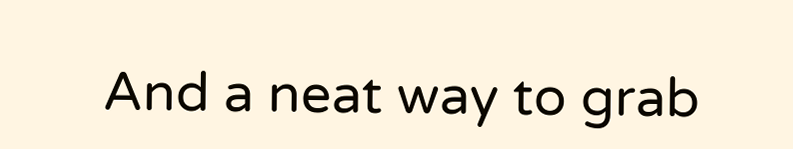And a neat way to grab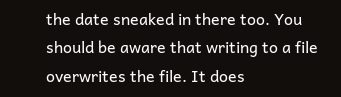the date sneaked in there too. You should be aware that writing to a file overwrites the file. It does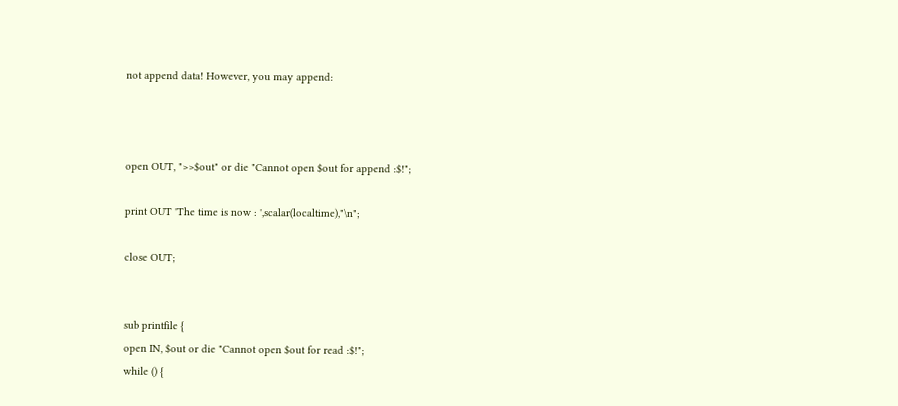not append data! However, you may append:



open OUT, ">>$out" or die "Cannot open $out for append :$!";

print OUT 'The time is now : ',scalar(localtime),"\n";

close OUT;


sub printfile {
open IN, $out or die "Cannot open $out for read :$!";
while () {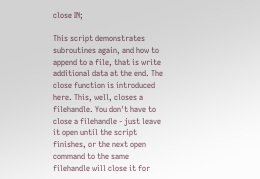close IN;

This script demonstrates subroutines again, and how to append to a file, that is write additional data at the end. The close function is introduced here. This, well, closes a filehandle. You don't have to close a filehandle - just leave it open until the script finishes, or the next open command to the same filehandle will close it for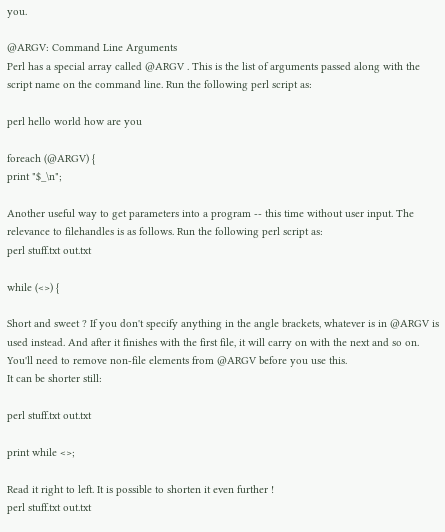you.

@ARGV: Command Line Arguments
Perl has a special array called @ARGV . This is the list of arguments passed along with the script name on the command line. Run the following perl script as:

perl hello world how are you

foreach (@ARGV) {
print "$_\n";

Another useful way to get parameters into a program -- this time without user input. The relevance to filehandles is as follows. Run the following perl script as:
perl stuff.txt out.txt

while (<>) {

Short and sweet ? If you don't specify anything in the angle brackets, whatever is in @ARGV is used instead. And after it finishes with the first file, it will carry on with the next and so on. You'll need to remove non-file elements from @ARGV before you use this.
It can be shorter still:

perl stuff.txt out.txt

print while <>;

Read it right to left. It is possible to shorten it even further !
perl stuff.txt out.txt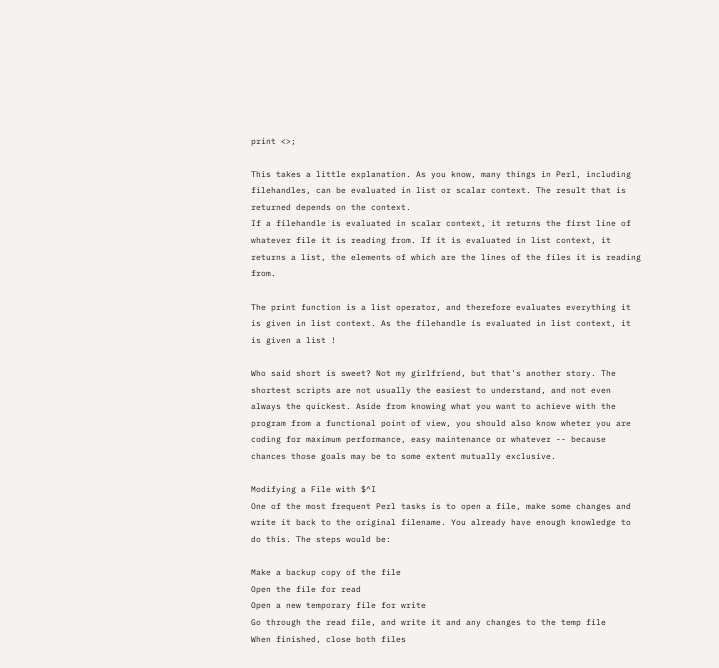print <>;

This takes a little explanation. As you know, many things in Perl, including filehandles, can be evaluated in list or scalar context. The result that is returned depends on the context.
If a filehandle is evaluated in scalar context, it returns the first line of whatever file it is reading from. If it is evaluated in list context, it returns a list, the elements of which are the lines of the files it is reading from.

The print function is a list operator, and therefore evaluates everything it is given in list context. As the filehandle is evaluated in list context, it is given a list !

Who said short is sweet? Not my girlfriend, but that's another story. The shortest scripts are not usually the easiest to understand, and not even always the quickest. Aside from knowing what you want to achieve with the program from a functional point of view, you should also know wheter you are coding for maximum performance, easy maintenance or whatever -- because chances those goals may be to some extent mutually exclusive.

Modifying a File with $^I
One of the most frequent Perl tasks is to open a file, make some changes and write it back to the original filename. You already have enough knowledge to do this. The steps would be:

Make a backup copy of the file
Open the file for read
Open a new temporary file for write
Go through the read file, and write it and any changes to the temp file
When finished, close both files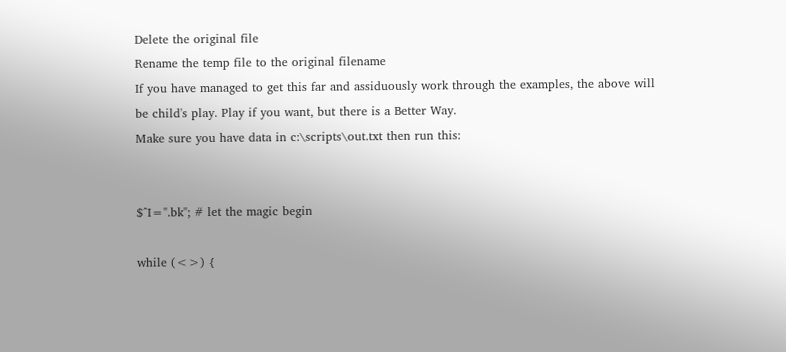Delete the original file
Rename the temp file to the original filename
If you have managed to get this far and assiduously work through the examples, the above will be child's play. Play if you want, but there is a Better Way.
Make sure you have data in c:\scripts\out.txt then run this:


$^I=".bk"; # let the magic begin

while (<>) {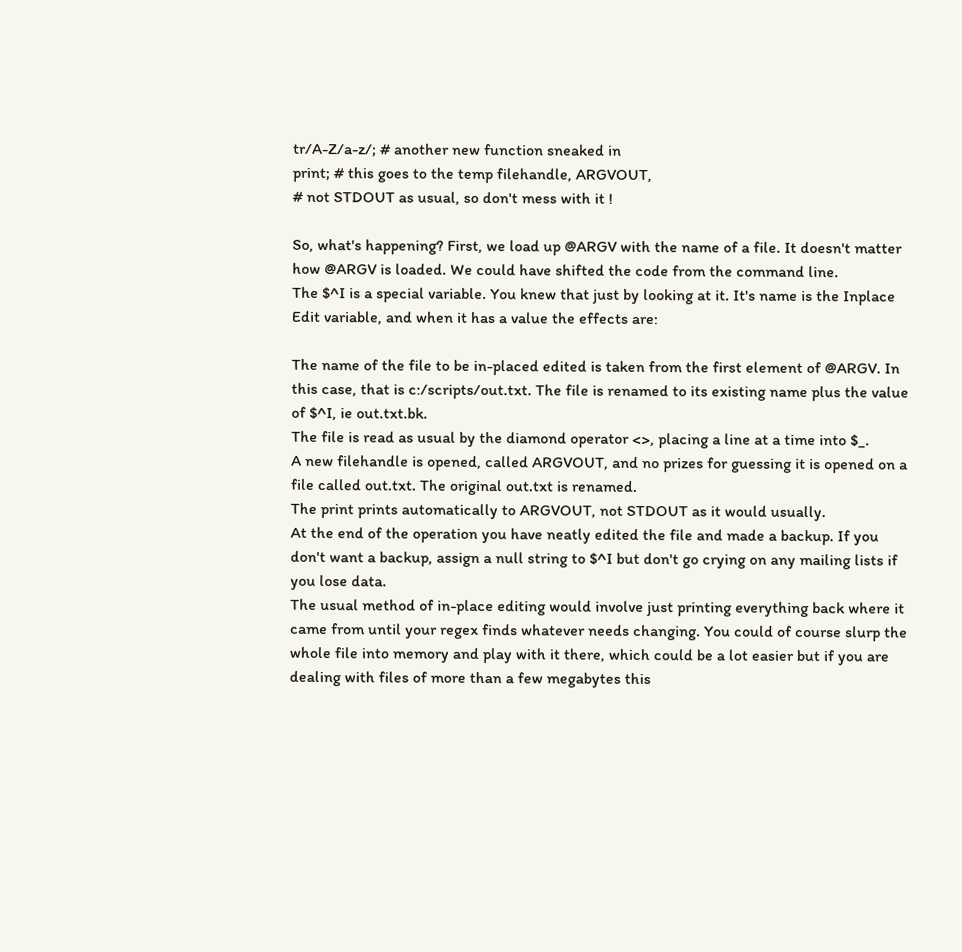tr/A-Z/a-z/; # another new function sneaked in
print; # this goes to the temp filehandle, ARGVOUT,
# not STDOUT as usual, so don't mess with it !

So, what's happening? First, we load up @ARGV with the name of a file. It doesn't matter how @ARGV is loaded. We could have shifted the code from the command line.
The $^I is a special variable. You knew that just by looking at it. It's name is the Inplace Edit variable, and when it has a value the effects are:

The name of the file to be in-placed edited is taken from the first element of @ARGV. In this case, that is c:/scripts/out.txt. The file is renamed to its existing name plus the value of $^I, ie out.txt.bk.
The file is read as usual by the diamond operator <>, placing a line at a time into $_.
A new filehandle is opened, called ARGVOUT, and no prizes for guessing it is opened on a file called out.txt. The original out.txt is renamed.
The print prints automatically to ARGVOUT, not STDOUT as it would usually.
At the end of the operation you have neatly edited the file and made a backup. If you don't want a backup, assign a null string to $^I but don't go crying on any mailing lists if you lose data.
The usual method of in-place editing would involve just printing everything back where it came from until your regex finds whatever needs changing. You could of course slurp the whole file into memory and play with it there, which could be a lot easier but if you are dealing with files of more than a few megabytes this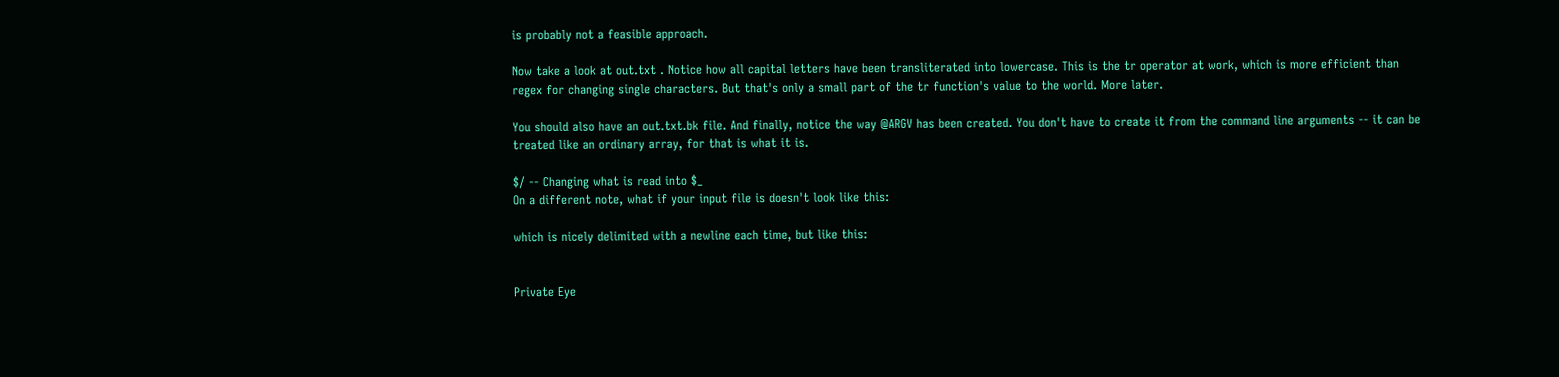is probably not a feasible approach.

Now take a look at out.txt . Notice how all capital letters have been transliterated into lowercase. This is the tr operator at work, which is more efficient than regex for changing single characters. But that's only a small part of the tr function's value to the world. More later.

You should also have an out.txt.bk file. And finally, notice the way @ARGV has been created. You don't have to create it from the command line arguments -- it can be treated like an ordinary array, for that is what it is.

$/ -- Changing what is read into $_
On a different note, what if your input file is doesn't look like this:

which is nicely delimited with a newline each time, but like this:


Private Eye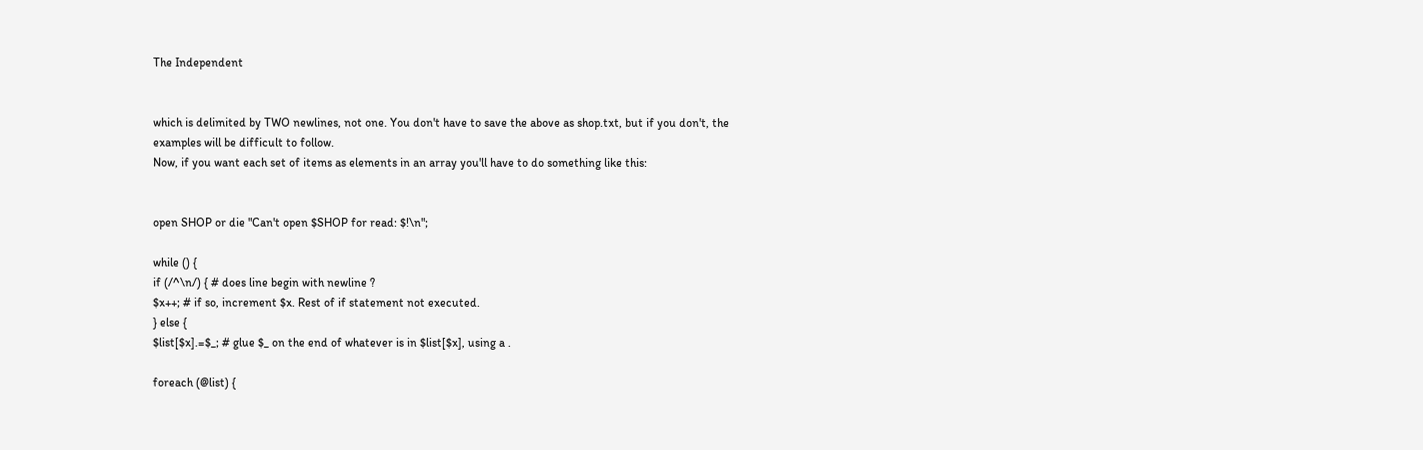The Independent


which is delimited by TWO newlines, not one. You don't have to save the above as shop.txt, but if you don't, the examples will be difficult to follow.
Now, if you want each set of items as elements in an array you'll have to do something like this:


open SHOP or die "Can't open $SHOP for read: $!\n";

while () {
if (/^\n/) { # does line begin with newline ?
$x++; # if so, increment $x. Rest of if statement not executed.
} else {
$list[$x].=$_; # glue $_ on the end of whatever is in $list[$x], using a .

foreach (@list) {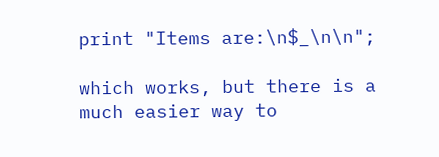print "Items are:\n$_\n\n";

which works, but there is a much easier way to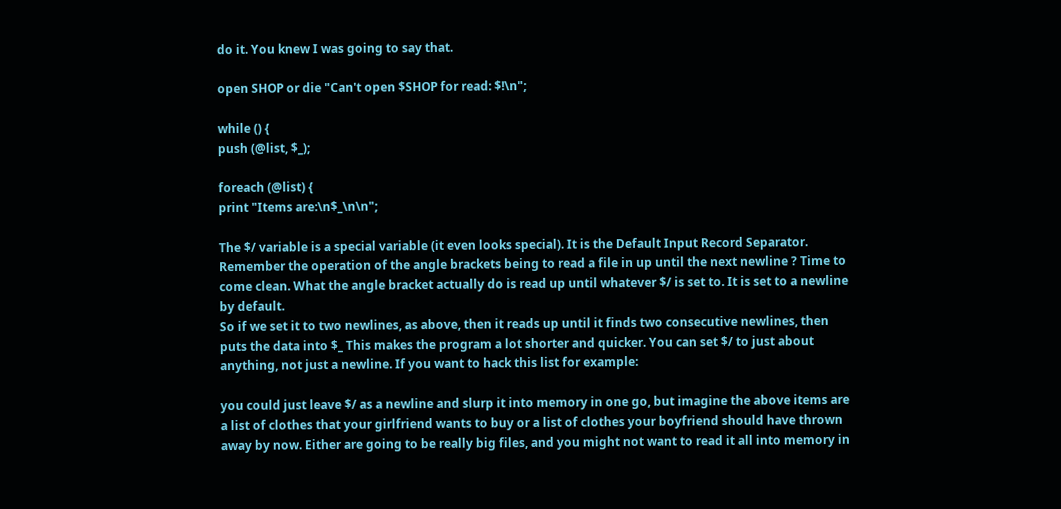do it. You knew I was going to say that.

open SHOP or die "Can't open $SHOP for read: $!\n";

while () {
push (@list, $_);

foreach (@list) {
print "Items are:\n$_\n\n";

The $/ variable is a special variable (it even looks special). It is the Default Input Record Separator. Remember the operation of the angle brackets being to read a file in up until the next newline ? Time to come clean. What the angle bracket actually do is read up until whatever $/ is set to. It is set to a newline by default.
So if we set it to two newlines, as above, then it reads up until it finds two consecutive newlines, then puts the data into $_ This makes the program a lot shorter and quicker. You can set $/ to just about anything, not just a newline. If you want to hack this list for example:

you could just leave $/ as a newline and slurp it into memory in one go, but imagine the above items are a list of clothes that your girlfriend wants to buy or a list of clothes your boyfriend should have thrown away by now. Either are going to be really big files, and you might not want to read it all into memory in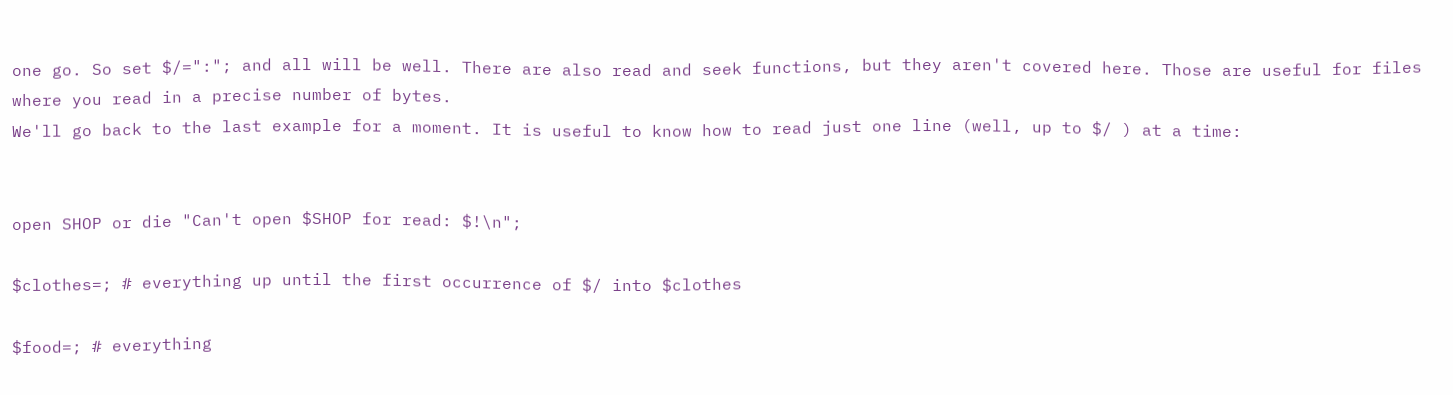one go. So set $/=":"; and all will be well. There are also read and seek functions, but they aren't covered here. Those are useful for files where you read in a precise number of bytes.
We'll go back to the last example for a moment. It is useful to know how to read just one line (well, up to $/ ) at a time:


open SHOP or die "Can't open $SHOP for read: $!\n";

$clothes=; # everything up until the first occurrence of $/ into $clothes

$food=; # everything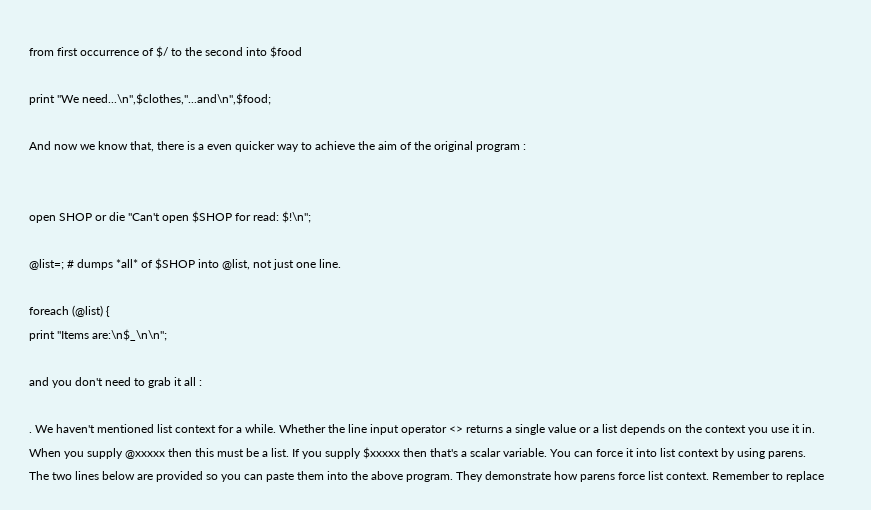from first occurrence of $/ to the second into $food

print "We need...\n",$clothes,"...and\n",$food;

And now we know that, there is a even quicker way to achieve the aim of the original program :


open SHOP or die "Can't open $SHOP for read: $!\n";

@list=; # dumps *all* of $SHOP into @list, not just one line.

foreach (@list) {
print "Items are:\n$_\n\n";

and you don't need to grab it all :

. We haven't mentioned list context for a while. Whether the line input operator <> returns a single value or a list depends on the context you use it in. When you supply @xxxxx then this must be a list. If you supply $xxxxx then that's a scalar variable. You can force it into list context by using parens.
The two lines below are provided so you can paste them into the above program. They demonstrate how parens force list context. Remember to replace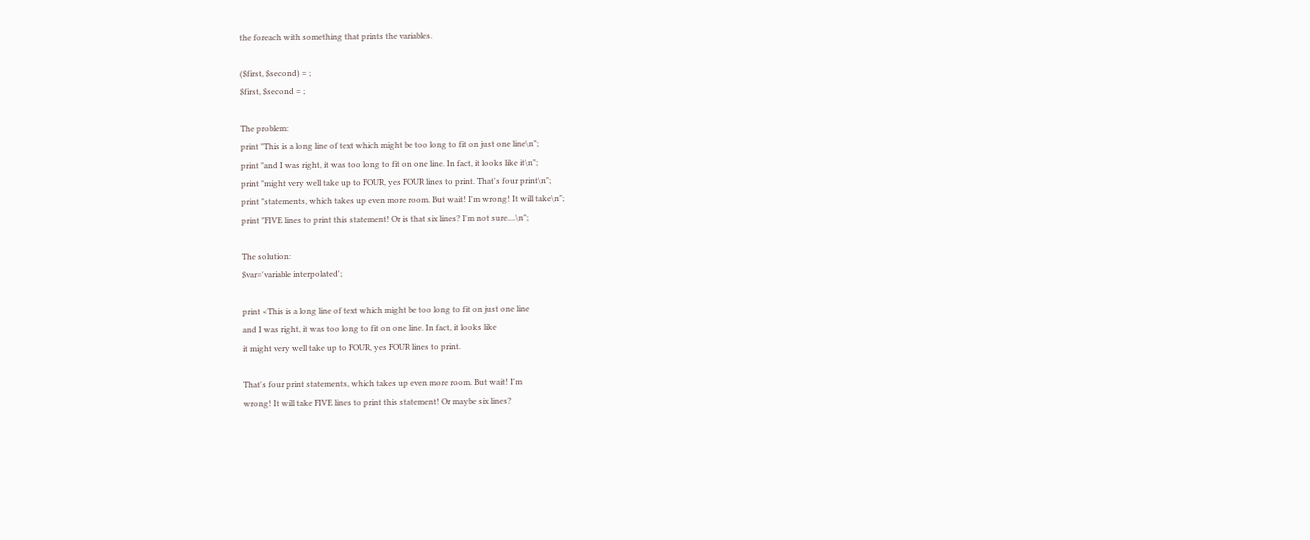the foreach with something that prints the variables.

($first, $second) = ;
$first, $second = ;

The problem:
print "This is a long line of text which might be too long to fit on just one line\n";
print "and I was right, it was too long to fit on one line. In fact, it looks like it\n";
print "might very well take up to FOUR, yes FOUR lines to print. That's four print\n";
print "statements, which takes up even more room. But wait! I'm wrong! It will take\n";
print "FIVE lines to print this statement! Or is that six lines? I'm not sure....\n";

The solution:
$var='variable interpolated';

print <This is a long line of text which might be too long to fit on just one line
and I was right, it was too long to fit on one line. In fact, it looks like
it might very well take up to FOUR, yes FOUR lines to print.

That's four print statements, which takes up even more room. But wait! I'm
wrong! It will take FIVE lines to print this statement! Or maybe six lines?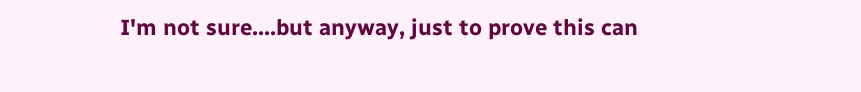I'm not sure....but anyway, just to prove this can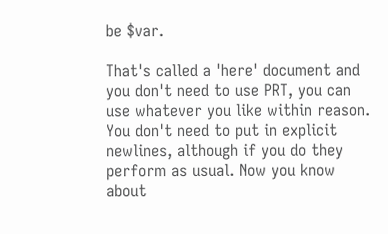be $var.

That's called a 'here' document and you don't need to use PRT, you can use whatever you like within reason. You don't need to put in explicit newlines, although if you do they perform as usual. Now you know about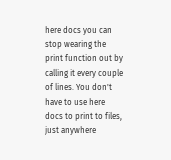here docs you can stop wearing the print function out by calling it every couple of lines. You don't have to use here docs to print to files, just anywhere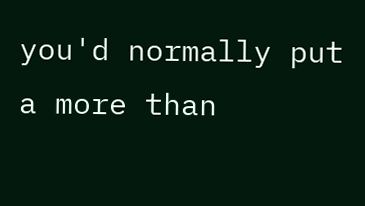you'd normally put a more than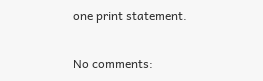one print statement.

No comments: